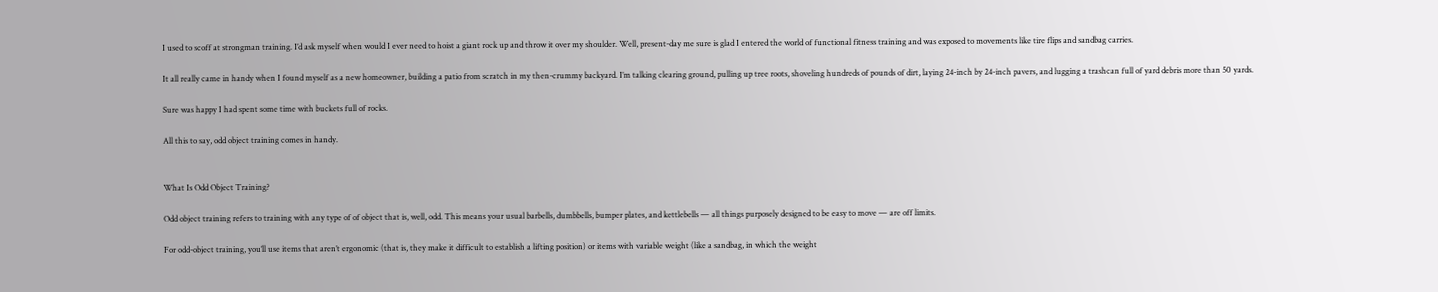I used to scoff at strongman training. I’d ask myself when would I ever need to hoist a giant rock up and throw it over my shoulder. Well, present-day me sure is glad I entered the world of functional fitness training and was exposed to movements like tire flips and sandbag carries.

It all really came in handy when I found myself as a new homeowner, building a patio from scratch in my then-crummy backyard. I’m talking clearing ground, pulling up tree roots, shoveling hundreds of pounds of dirt, laying 24-inch by 24-inch pavers, and lugging a trashcan full of yard debris more than 50 yards.

Sure was happy I had spent some time with buckets full of rocks.

All this to say, odd object training comes in handy.


What Is Odd Object Training?

Odd object training refers to training with any type of of object that is, well, odd. This means your usual barbells, dumbbells, bumper plates, and kettlebells — all things purposely designed to be easy to move — are off limits.

For odd-object training, you’ll use items that aren’t ergonomic (that is, they make it difficult to establish a lifting position) or items with variable weight (like a sandbag, in which the weight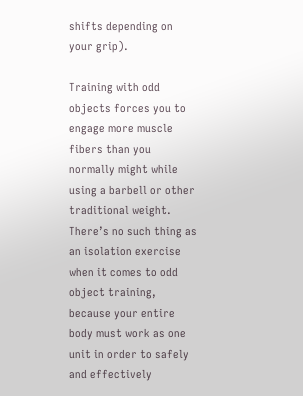shifts depending on your grip).

Training with odd objects forces you to engage more muscle fibers than you normally might while using a barbell or other traditional weight. There’s no such thing as an isolation exercise when it comes to odd object training, because your entire body must work as one unit in order to safely and effectively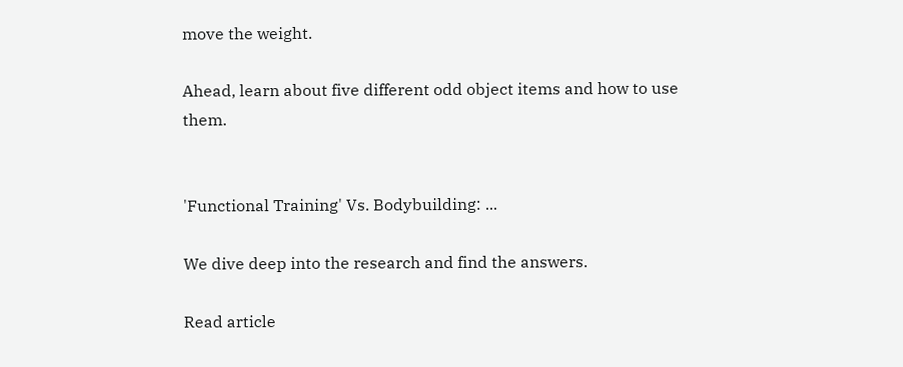move the weight.

Ahead, learn about five different odd object items and how to use them.


'Functional Training' Vs. Bodybuilding: ...

We dive deep into the research and find the answers.

Read article